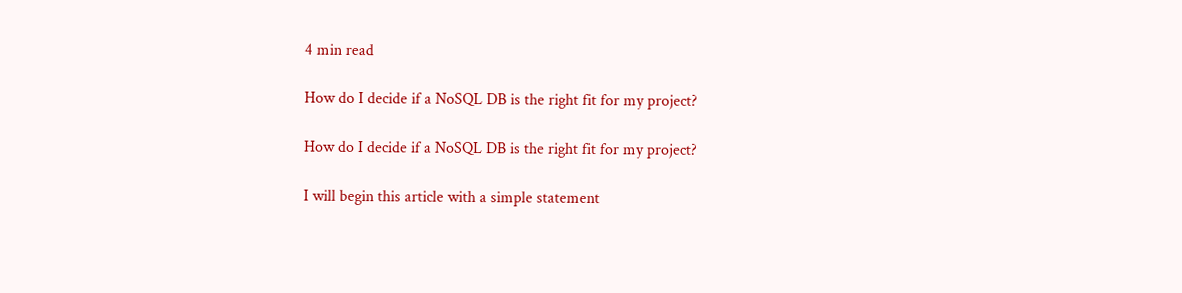4 min read

How do I decide if a NoSQL DB is the right fit for my project?

How do I decide if a NoSQL DB is the right fit for my project?

I will begin this article with a simple statement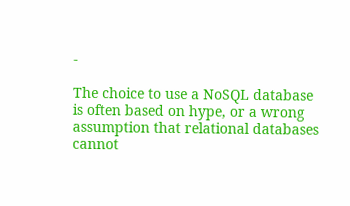-

The choice to use a NoSQL database is often based on hype, or a wrong assumption that relational databases cannot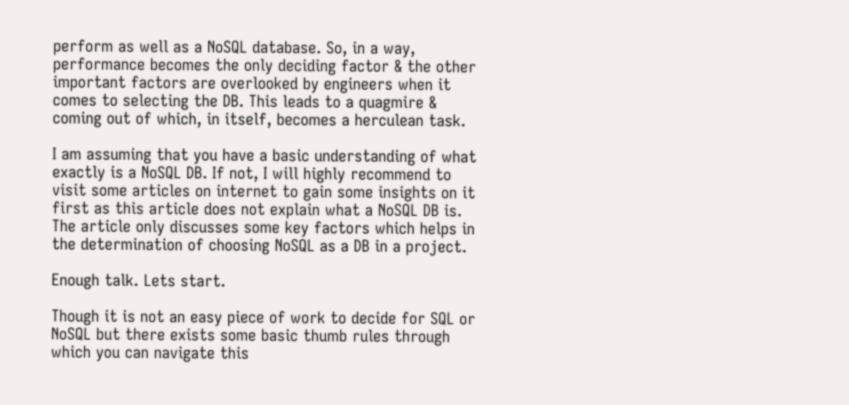perform as well as a NoSQL database. So, in a way, performance becomes the only deciding factor & the other important factors are overlooked by engineers when it comes to selecting the DB. This leads to a quagmire & coming out of which, in itself, becomes a herculean task.

I am assuming that you have a basic understanding of what exactly is a NoSQL DB. If not, I will highly recommend to visit some articles on internet to gain some insights on it first as this article does not explain what a NoSQL DB is. The article only discusses some key factors which helps in the determination of choosing NoSQL as a DB in a project.

Enough talk. Lets start.

Though it is not an easy piece of work to decide for SQL or NoSQL but there exists some basic thumb rules through which you can navigate this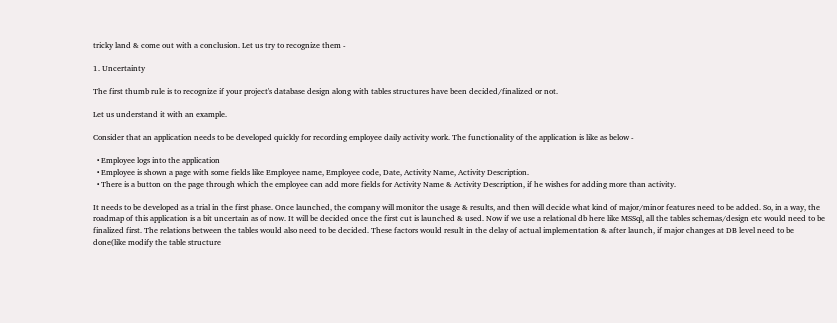tricky land & come out with a conclusion. Let us try to recognize them -

1. Uncertainty

The first thumb rule is to recognize if your project's database design along with tables structures have been decided/finalized or not.

Let us understand it with an example.

Consider that an application needs to be developed quickly for recording employee daily activity work. The functionality of the application is like as below -

  • Employee logs into the application
  • Employee is shown a page with some fields like Employee name, Employee code, Date, Activity Name, Activity Description.
  • There is a button on the page through which the employee can add more fields for Activity Name & Activity Description, if he wishes for adding more than activity.

It needs to be developed as a trial in the first phase. Once launched, the company will monitor the usage & results, and then will decide what kind of major/minor features need to be added. So, in a way, the roadmap of this application is a bit uncertain as of now. It will be decided once the first cut is launched & used. Now if we use a relational db here like MSSql, all the tables schemas/design etc would need to be finalized first. The relations between the tables would also need to be decided. These factors would result in the delay of actual implementation & after launch, if major changes at DB level need to be done(like modify the table structure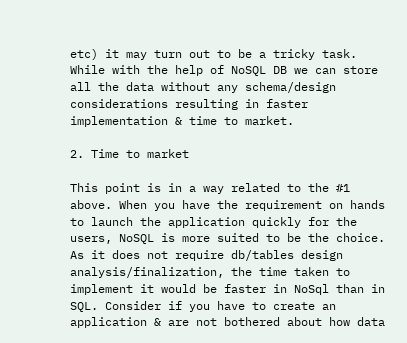etc) it may turn out to be a tricky task. While with the help of NoSQL DB we can store all the data without any schema/design considerations resulting in faster implementation & time to market.

2. Time to market

This point is in a way related to the #1 above. When you have the requirement on hands to launch the application quickly for the users, NoSQL is more suited to be the choice. As it does not require db/tables design analysis/finalization, the time taken to implement it would be faster in NoSql than in SQL. Consider if you have to create an application & are not bothered about how data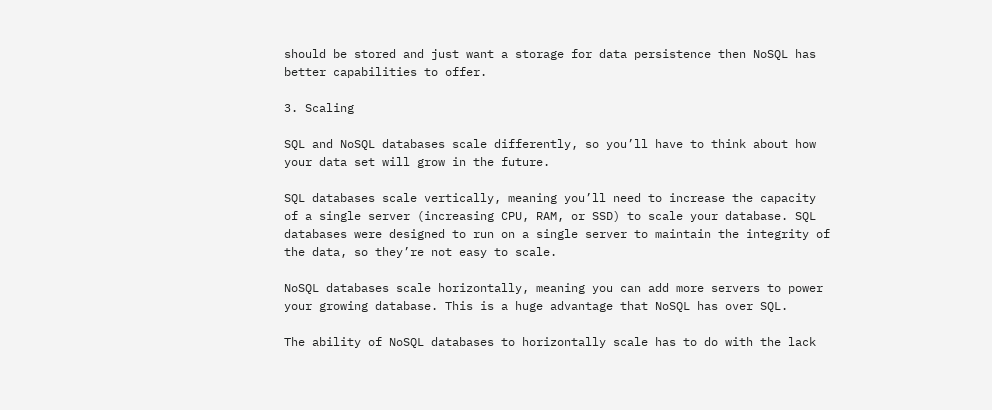should be stored and just want a storage for data persistence then NoSQL has better capabilities to offer.

3. Scaling

SQL and NoSQL databases scale differently, so you’ll have to think about how your data set will grow in the future.

SQL databases scale vertically, meaning you’ll need to increase the capacity of a single server (increasing CPU, RAM, or SSD) to scale your database. SQL databases were designed to run on a single server to maintain the integrity of the data, so they’re not easy to scale.

NoSQL databases scale horizontally, meaning you can add more servers to power your growing database. This is a huge advantage that NoSQL has over SQL.

The ability of NoSQL databases to horizontally scale has to do with the lack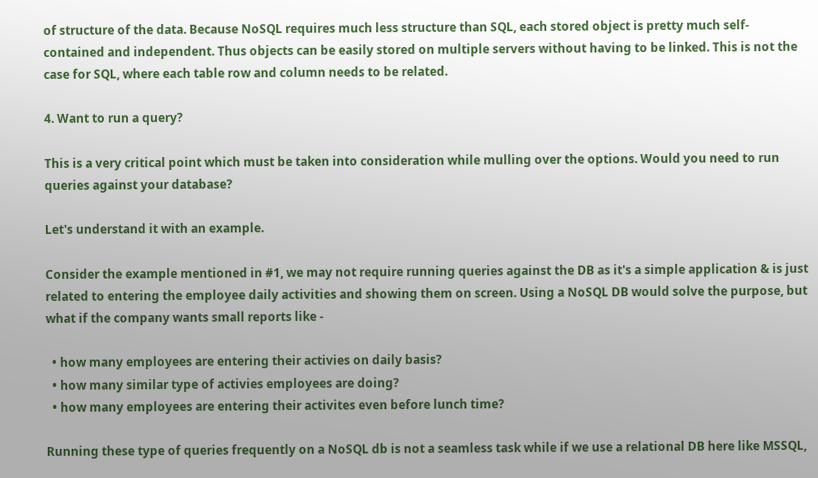of structure of the data. Because NoSQL requires much less structure than SQL, each stored object is pretty much self-contained and independent. Thus objects can be easily stored on multiple servers without having to be linked. This is not the case for SQL, where each table row and column needs to be related.

4. Want to run a query?

This is a very critical point which must be taken into consideration while mulling over the options. Would you need to run queries against your database?

Let's understand it with an example.

Consider the example mentioned in #1, we may not require running queries against the DB as it's a simple application & is just related to entering the employee daily activities and showing them on screen. Using a NoSQL DB would solve the purpose, but what if the company wants small reports like -

  • how many employees are entering their activies on daily basis?
  • how many similar type of activies employees are doing?
  • how many employees are entering their activites even before lunch time?

Running these type of queries frequently on a NoSQL db is not a seamless task while if we use a relational DB here like MSSQL,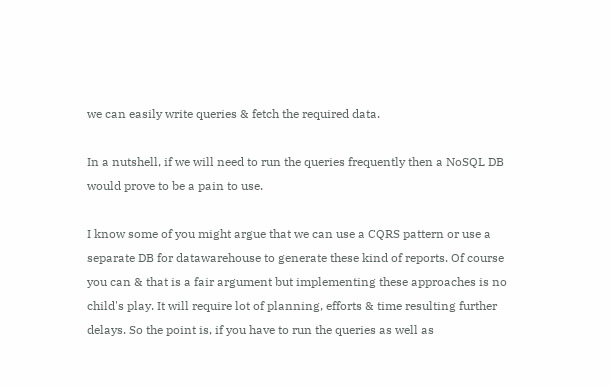we can easily write queries & fetch the required data.

In a nutshell, if we will need to run the queries frequently then a NoSQL DB would prove to be a pain to use.

I know some of you might argue that we can use a CQRS pattern or use a separate DB for datawarehouse to generate these kind of reports. Of course you can & that is a fair argument but implementing these approaches is no child's play. It will require lot of planning, efforts & time resulting further delays. So the point is, if you have to run the queries as well as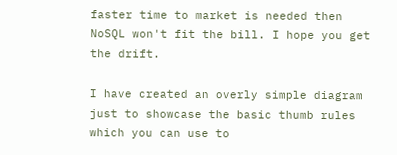faster time to market is needed then NoSQL won't fit the bill. I hope you get the drift.

I have created an overly simple diagram just to showcase the basic thumb rules which you can use to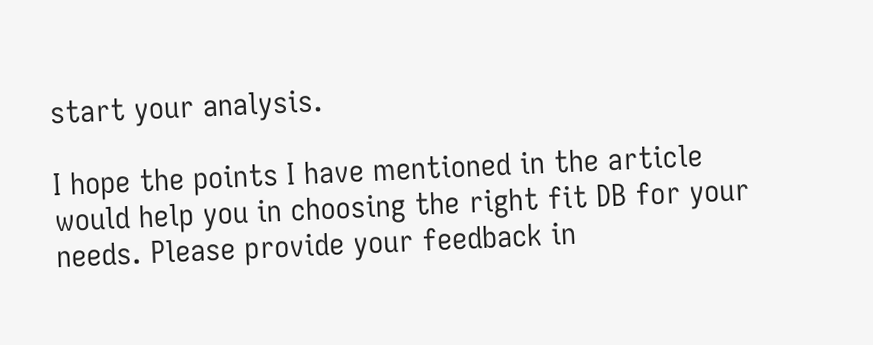start your analysis.

I hope the points I have mentioned in the article would help you in choosing the right fit DB for your needs. Please provide your feedback in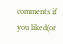comments if you liked(or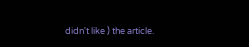didn't like ) the article.